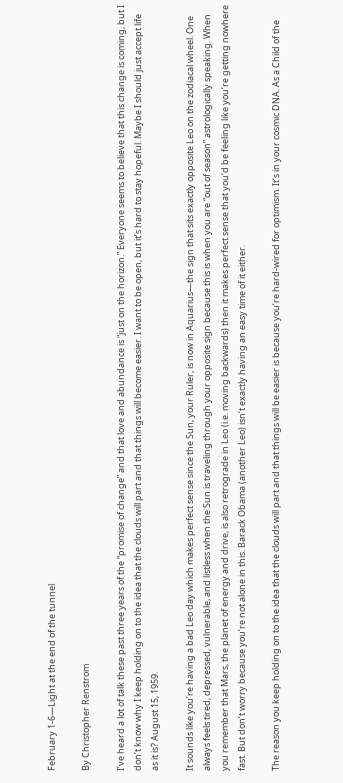February 1-6—Light at the end of the tunnel

By Christopher Renstrom

I’ve heard a lot of talk these past three years of the “promise of change” and that love and abundance is “just on the horizon.” Everyone seems to believe that this change is coming, but I don’t know why I keep holding on to the idea that the clouds will part and that things will become easier. I want to be open, but it’s hard to stay hopeful. Maybe I should just accept life as it is? August 15, 1959.

It sounds like you’re having a bad Leo day which makes perfect sense since the Sun, your Ruler, is now in Aquarius—the sign that sits exactly opposite Leo on the zodiacal wheel. One always feels tired, depressed, vulnerable, and listless when the Sun is traveling through your opposite sign because this is when you are “out of season” astrologically speaking. When you remember that Mars, the planet of energy and drive, is also retrograde in Leo (i.e. moving backwards) then it makes perfect sense that you’d be feeling like you’re getting nowhere fast. But don’t worry because you’re not alone in this. Barack Obama (another Leo) isn’t exactly having an easy time of it either.

The reason you keep holding on to the idea that the clouds will part and that things will be easier is because you’re hard-wired for optimism. It’s in your cosmic DNA. As a Child of the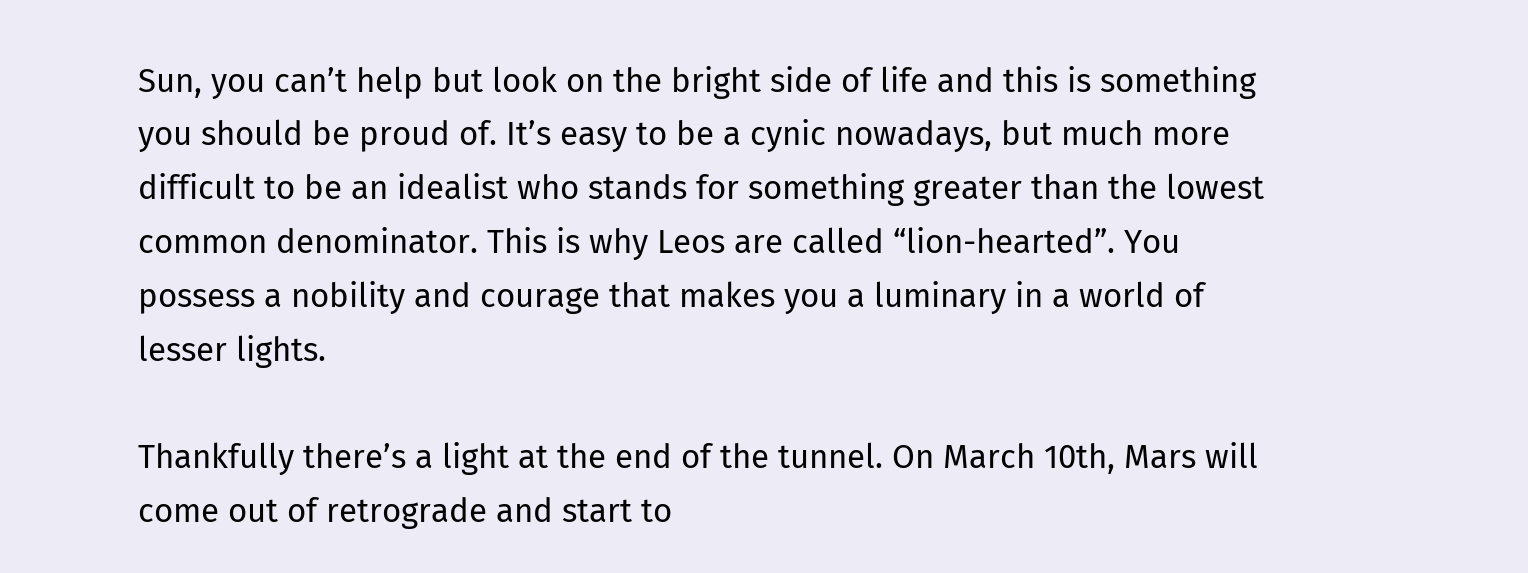Sun, you can’t help but look on the bright side of life and this is something you should be proud of. It’s easy to be a cynic nowadays, but much more difficult to be an idealist who stands for something greater than the lowest common denominator. This is why Leos are called “lion-hearted”. You possess a nobility and courage that makes you a luminary in a world of lesser lights.

Thankfully there’s a light at the end of the tunnel. On March 10th, Mars will come out of retrograde and start to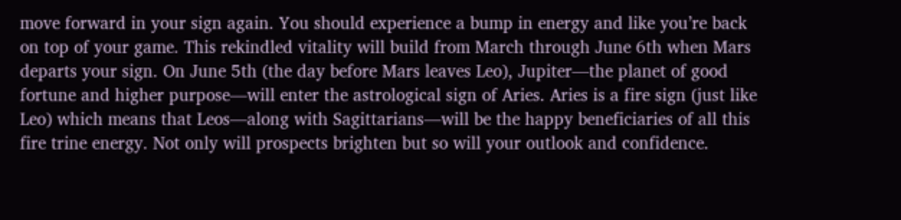move forward in your sign again. You should experience a bump in energy and like you’re back on top of your game. This rekindled vitality will build from March through June 6th when Mars departs your sign. On June 5th (the day before Mars leaves Leo), Jupiter—the planet of good fortune and higher purpose—will enter the astrological sign of Aries. Aries is a fire sign (just like Leo) which means that Leos—along with Sagittarians—will be the happy beneficiaries of all this fire trine energy. Not only will prospects brighten but so will your outlook and confidence.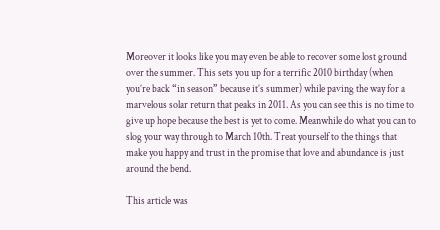Moreover it looks like you may even be able to recover some lost ground over the summer. This sets you up for a terrific 2010 birthday (when you’re back “in season” because it’s summer) while paving the way for a marvelous solar return that peaks in 2011. As you can see this is no time to give up hope because the best is yet to come. Meanwhile do what you can to slog your way through to March 10th. Treat yourself to the things that make you happy and trust in the promise that love and abundance is just around the bend.

This article was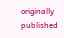originally published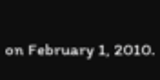on February 1, 2010.